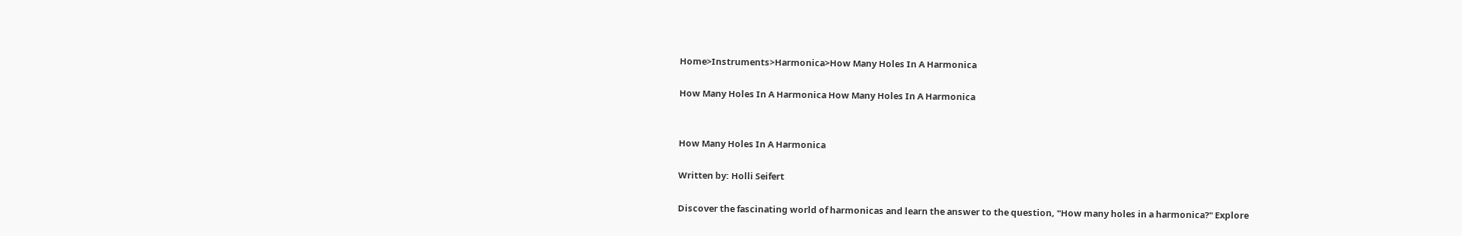Home>Instruments>Harmonica>How Many Holes In A Harmonica

How Many Holes In A Harmonica How Many Holes In A Harmonica


How Many Holes In A Harmonica

Written by: Holli Seifert

Discover the fascinating world of harmonicas and learn the answer to the question, "How many holes in a harmonica?" Explore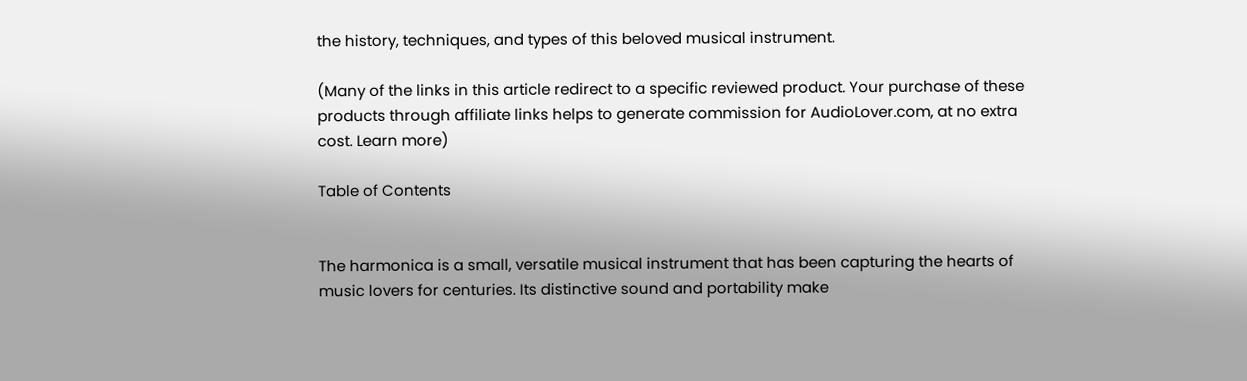the history, techniques, and types of this beloved musical instrument.

(Many of the links in this article redirect to a specific reviewed product. Your purchase of these products through affiliate links helps to generate commission for AudioLover.com, at no extra cost. Learn more)

Table of Contents


The harmonica is a small, versatile musical instrument that has been capturing the hearts of music lovers for centuries. Its distinctive sound and portability make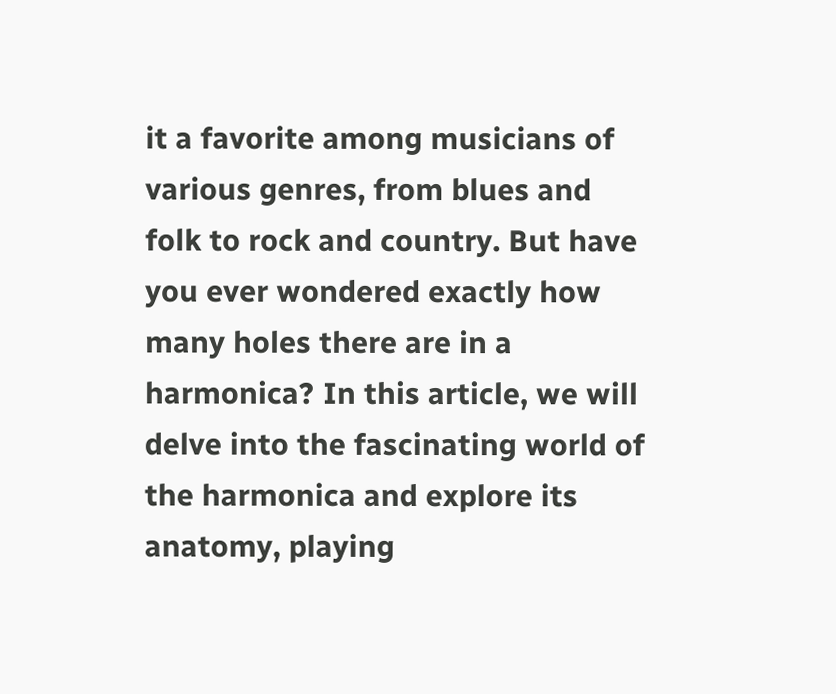it a favorite among musicians of various genres, from blues and folk to rock and country. But have you ever wondered exactly how many holes there are in a harmonica? In this article, we will delve into the fascinating world of the harmonica and explore its anatomy, playing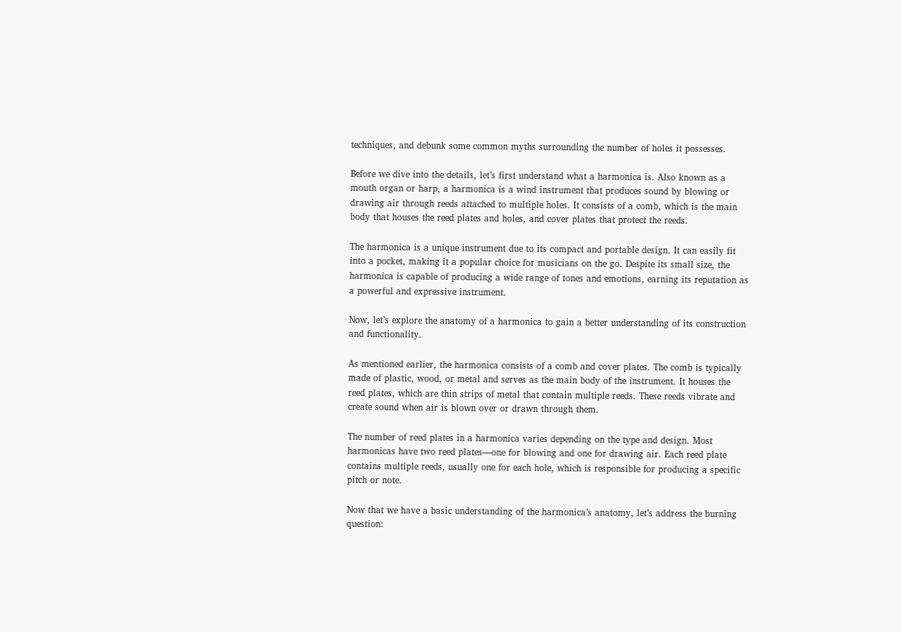techniques, and debunk some common myths surrounding the number of holes it possesses.

Before we dive into the details, let’s first understand what a harmonica is. Also known as a mouth organ or harp, a harmonica is a wind instrument that produces sound by blowing or drawing air through reeds attached to multiple holes. It consists of a comb, which is the main body that houses the reed plates and holes, and cover plates that protect the reeds.

The harmonica is a unique instrument due to its compact and portable design. It can easily fit into a pocket, making it a popular choice for musicians on the go. Despite its small size, the harmonica is capable of producing a wide range of tones and emotions, earning its reputation as a powerful and expressive instrument.

Now, let’s explore the anatomy of a harmonica to gain a better understanding of its construction and functionality.

As mentioned earlier, the harmonica consists of a comb and cover plates. The comb is typically made of plastic, wood, or metal and serves as the main body of the instrument. It houses the reed plates, which are thin strips of metal that contain multiple reeds. These reeds vibrate and create sound when air is blown over or drawn through them.

The number of reed plates in a harmonica varies depending on the type and design. Most harmonicas have two reed plates—one for blowing and one for drawing air. Each reed plate contains multiple reeds, usually one for each hole, which is responsible for producing a specific pitch or note.

Now that we have a basic understanding of the harmonica’s anatomy, let’s address the burning question: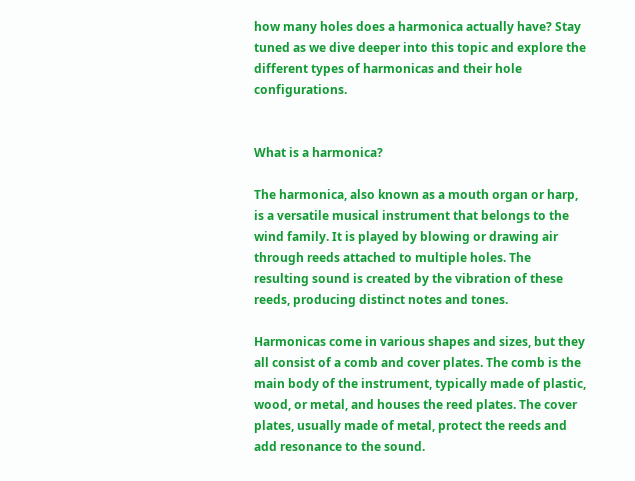how many holes does a harmonica actually have? Stay tuned as we dive deeper into this topic and explore the different types of harmonicas and their hole configurations.


What is a harmonica?

The harmonica, also known as a mouth organ or harp, is a versatile musical instrument that belongs to the wind family. It is played by blowing or drawing air through reeds attached to multiple holes. The resulting sound is created by the vibration of these reeds, producing distinct notes and tones.

Harmonicas come in various shapes and sizes, but they all consist of a comb and cover plates. The comb is the main body of the instrument, typically made of plastic, wood, or metal, and houses the reed plates. The cover plates, usually made of metal, protect the reeds and add resonance to the sound.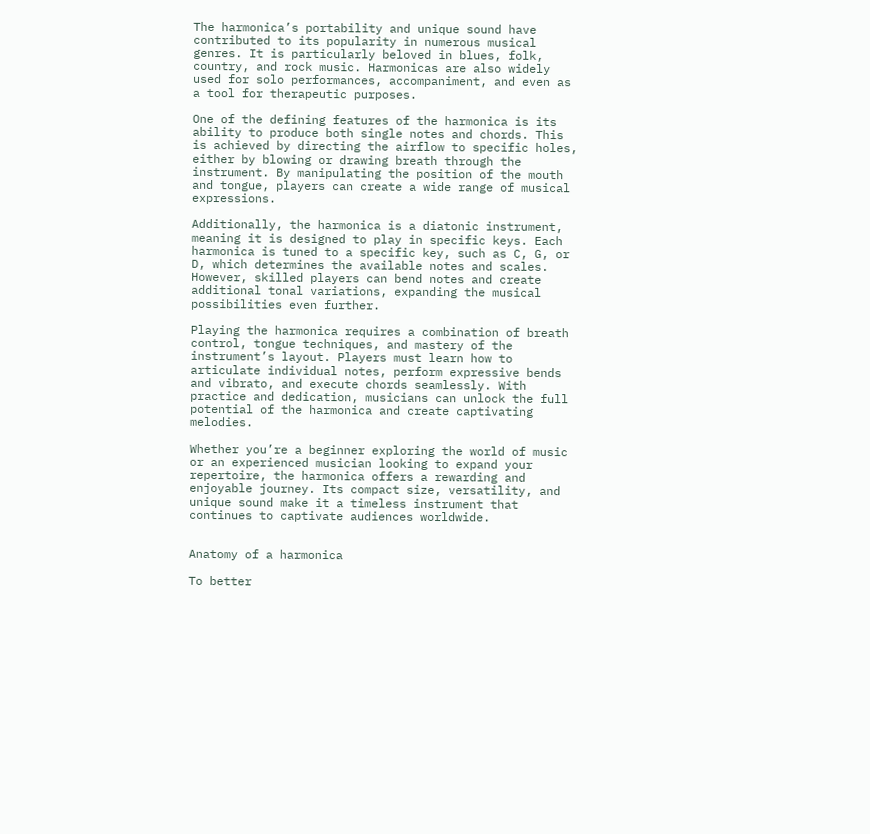The harmonica’s portability and unique sound have contributed to its popularity in numerous musical genres. It is particularly beloved in blues, folk, country, and rock music. Harmonicas are also widely used for solo performances, accompaniment, and even as a tool for therapeutic purposes.

One of the defining features of the harmonica is its ability to produce both single notes and chords. This is achieved by directing the airflow to specific holes, either by blowing or drawing breath through the instrument. By manipulating the position of the mouth and tongue, players can create a wide range of musical expressions.

Additionally, the harmonica is a diatonic instrument, meaning it is designed to play in specific keys. Each harmonica is tuned to a specific key, such as C, G, or D, which determines the available notes and scales. However, skilled players can bend notes and create additional tonal variations, expanding the musical possibilities even further.

Playing the harmonica requires a combination of breath control, tongue techniques, and mastery of the instrument’s layout. Players must learn how to articulate individual notes, perform expressive bends and vibrato, and execute chords seamlessly. With practice and dedication, musicians can unlock the full potential of the harmonica and create captivating melodies.

Whether you’re a beginner exploring the world of music or an experienced musician looking to expand your repertoire, the harmonica offers a rewarding and enjoyable journey. Its compact size, versatility, and unique sound make it a timeless instrument that continues to captivate audiences worldwide.


Anatomy of a harmonica

To better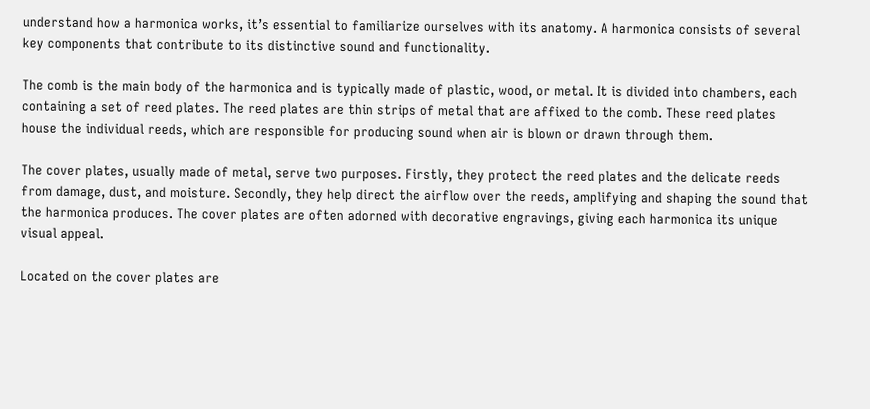understand how a harmonica works, it’s essential to familiarize ourselves with its anatomy. A harmonica consists of several key components that contribute to its distinctive sound and functionality.

The comb is the main body of the harmonica and is typically made of plastic, wood, or metal. It is divided into chambers, each containing a set of reed plates. The reed plates are thin strips of metal that are affixed to the comb. These reed plates house the individual reeds, which are responsible for producing sound when air is blown or drawn through them.

The cover plates, usually made of metal, serve two purposes. Firstly, they protect the reed plates and the delicate reeds from damage, dust, and moisture. Secondly, they help direct the airflow over the reeds, amplifying and shaping the sound that the harmonica produces. The cover plates are often adorned with decorative engravings, giving each harmonica its unique visual appeal.

Located on the cover plates are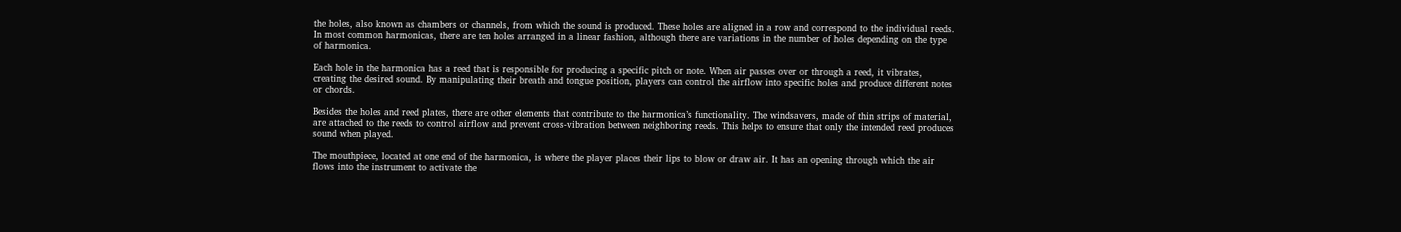the holes, also known as chambers or channels, from which the sound is produced. These holes are aligned in a row and correspond to the individual reeds. In most common harmonicas, there are ten holes arranged in a linear fashion, although there are variations in the number of holes depending on the type of harmonica.

Each hole in the harmonica has a reed that is responsible for producing a specific pitch or note. When air passes over or through a reed, it vibrates, creating the desired sound. By manipulating their breath and tongue position, players can control the airflow into specific holes and produce different notes or chords.

Besides the holes and reed plates, there are other elements that contribute to the harmonica’s functionality. The windsavers, made of thin strips of material, are attached to the reeds to control airflow and prevent cross-vibration between neighboring reeds. This helps to ensure that only the intended reed produces sound when played.

The mouthpiece, located at one end of the harmonica, is where the player places their lips to blow or draw air. It has an opening through which the air flows into the instrument to activate the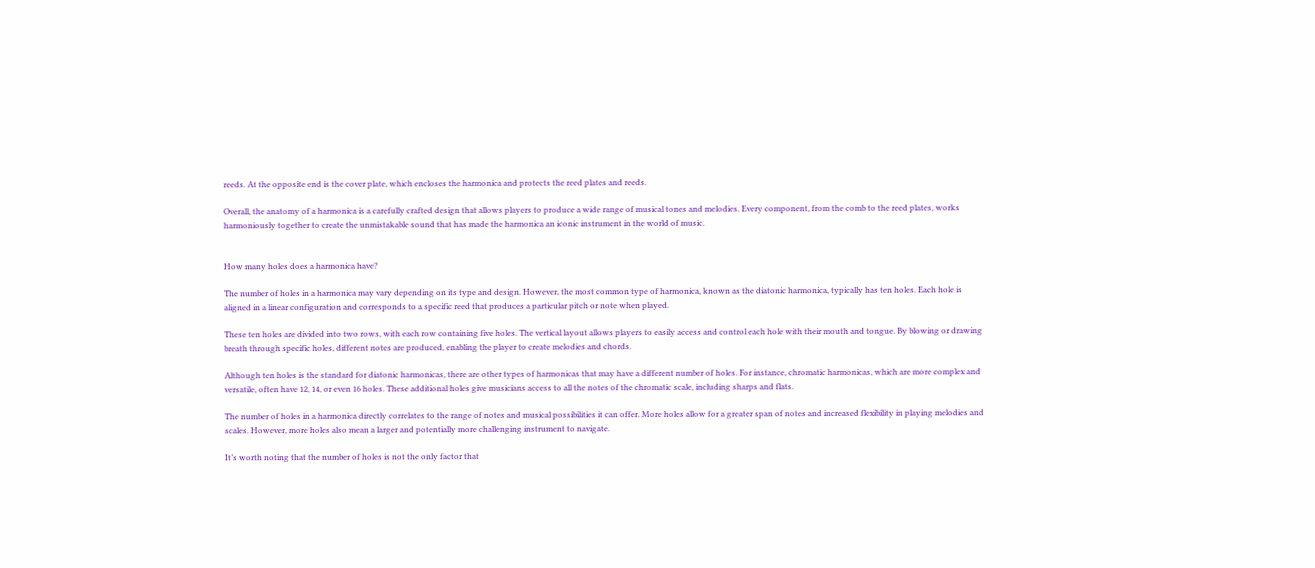reeds. At the opposite end is the cover plate, which encloses the harmonica and protects the reed plates and reeds.

Overall, the anatomy of a harmonica is a carefully crafted design that allows players to produce a wide range of musical tones and melodies. Every component, from the comb to the reed plates, works harmoniously together to create the unmistakable sound that has made the harmonica an iconic instrument in the world of music.


How many holes does a harmonica have?

The number of holes in a harmonica may vary depending on its type and design. However, the most common type of harmonica, known as the diatonic harmonica, typically has ten holes. Each hole is aligned in a linear configuration and corresponds to a specific reed that produces a particular pitch or note when played.

These ten holes are divided into two rows, with each row containing five holes. The vertical layout allows players to easily access and control each hole with their mouth and tongue. By blowing or drawing breath through specific holes, different notes are produced, enabling the player to create melodies and chords.

Although ten holes is the standard for diatonic harmonicas, there are other types of harmonicas that may have a different number of holes. For instance, chromatic harmonicas, which are more complex and versatile, often have 12, 14, or even 16 holes. These additional holes give musicians access to all the notes of the chromatic scale, including sharps and flats.

The number of holes in a harmonica directly correlates to the range of notes and musical possibilities it can offer. More holes allow for a greater span of notes and increased flexibility in playing melodies and scales. However, more holes also mean a larger and potentially more challenging instrument to navigate.

It’s worth noting that the number of holes is not the only factor that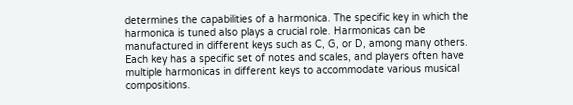determines the capabilities of a harmonica. The specific key in which the harmonica is tuned also plays a crucial role. Harmonicas can be manufactured in different keys such as C, G, or D, among many others. Each key has a specific set of notes and scales, and players often have multiple harmonicas in different keys to accommodate various musical compositions.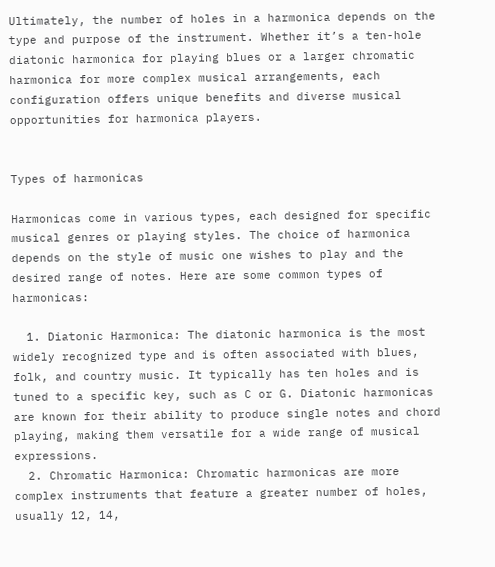Ultimately, the number of holes in a harmonica depends on the type and purpose of the instrument. Whether it’s a ten-hole diatonic harmonica for playing blues or a larger chromatic harmonica for more complex musical arrangements, each configuration offers unique benefits and diverse musical opportunities for harmonica players.


Types of harmonicas

Harmonicas come in various types, each designed for specific musical genres or playing styles. The choice of harmonica depends on the style of music one wishes to play and the desired range of notes. Here are some common types of harmonicas:

  1. Diatonic Harmonica: The diatonic harmonica is the most widely recognized type and is often associated with blues, folk, and country music. It typically has ten holes and is tuned to a specific key, such as C or G. Diatonic harmonicas are known for their ability to produce single notes and chord playing, making them versatile for a wide range of musical expressions.
  2. Chromatic Harmonica: Chromatic harmonicas are more complex instruments that feature a greater number of holes, usually 12, 14,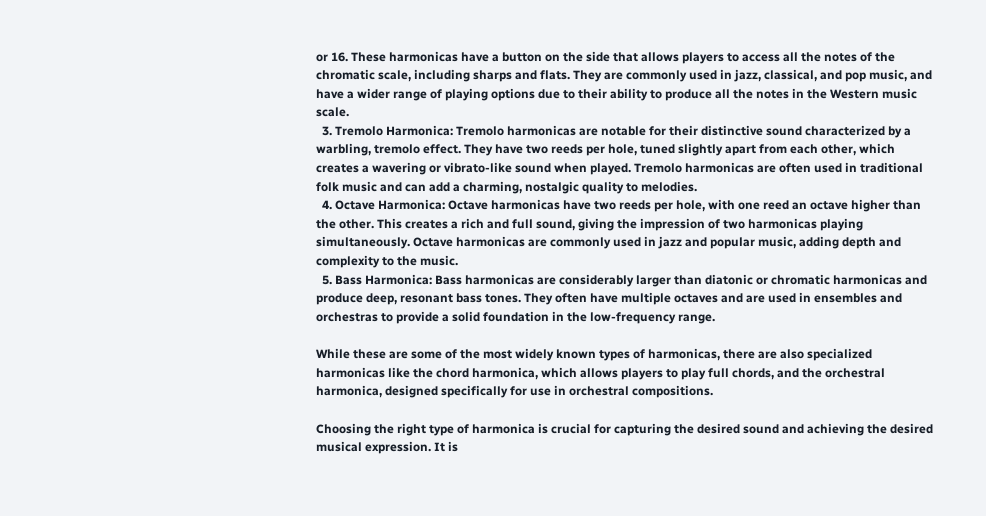or 16. These harmonicas have a button on the side that allows players to access all the notes of the chromatic scale, including sharps and flats. They are commonly used in jazz, classical, and pop music, and have a wider range of playing options due to their ability to produce all the notes in the Western music scale.
  3. Tremolo Harmonica: Tremolo harmonicas are notable for their distinctive sound characterized by a warbling, tremolo effect. They have two reeds per hole, tuned slightly apart from each other, which creates a wavering or vibrato-like sound when played. Tremolo harmonicas are often used in traditional folk music and can add a charming, nostalgic quality to melodies.
  4. Octave Harmonica: Octave harmonicas have two reeds per hole, with one reed an octave higher than the other. This creates a rich and full sound, giving the impression of two harmonicas playing simultaneously. Octave harmonicas are commonly used in jazz and popular music, adding depth and complexity to the music.
  5. Bass Harmonica: Bass harmonicas are considerably larger than diatonic or chromatic harmonicas and produce deep, resonant bass tones. They often have multiple octaves and are used in ensembles and orchestras to provide a solid foundation in the low-frequency range.

While these are some of the most widely known types of harmonicas, there are also specialized harmonicas like the chord harmonica, which allows players to play full chords, and the orchestral harmonica, designed specifically for use in orchestral compositions.

Choosing the right type of harmonica is crucial for capturing the desired sound and achieving the desired musical expression. It is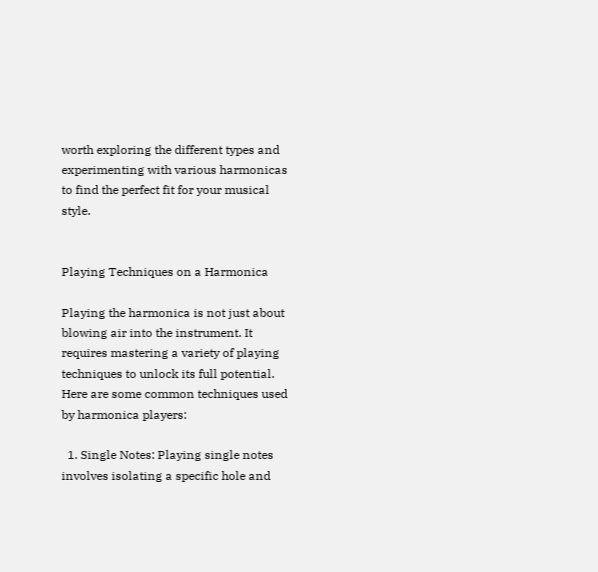worth exploring the different types and experimenting with various harmonicas to find the perfect fit for your musical style.


Playing Techniques on a Harmonica

Playing the harmonica is not just about blowing air into the instrument. It requires mastering a variety of playing techniques to unlock its full potential. Here are some common techniques used by harmonica players:

  1. Single Notes: Playing single notes involves isolating a specific hole and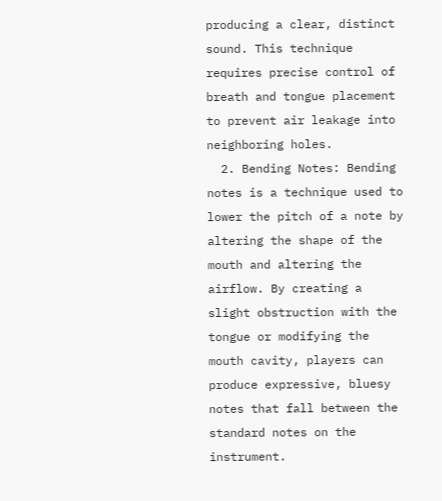producing a clear, distinct sound. This technique requires precise control of breath and tongue placement to prevent air leakage into neighboring holes.
  2. Bending Notes: Bending notes is a technique used to lower the pitch of a note by altering the shape of the mouth and altering the airflow. By creating a slight obstruction with the tongue or modifying the mouth cavity, players can produce expressive, bluesy notes that fall between the standard notes on the instrument.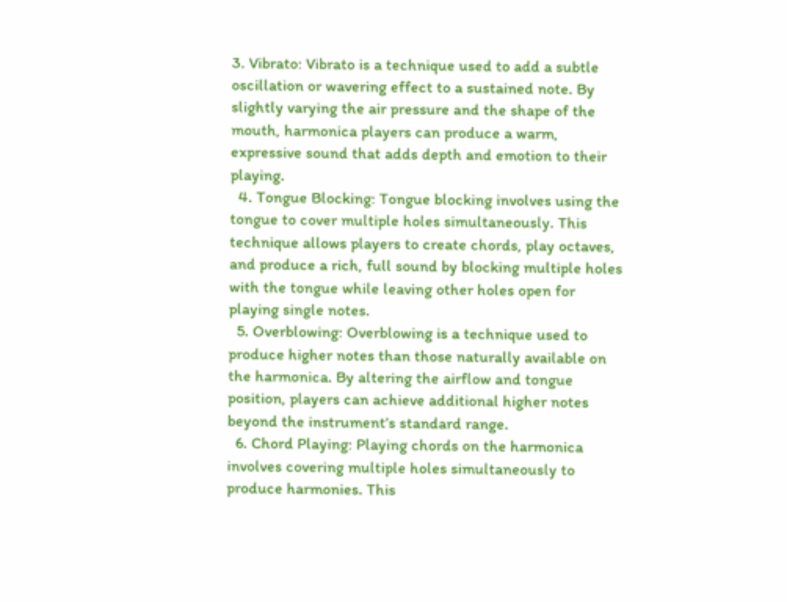3. Vibrato: Vibrato is a technique used to add a subtle oscillation or wavering effect to a sustained note. By slightly varying the air pressure and the shape of the mouth, harmonica players can produce a warm, expressive sound that adds depth and emotion to their playing.
  4. Tongue Blocking: Tongue blocking involves using the tongue to cover multiple holes simultaneously. This technique allows players to create chords, play octaves, and produce a rich, full sound by blocking multiple holes with the tongue while leaving other holes open for playing single notes.
  5. Overblowing: Overblowing is a technique used to produce higher notes than those naturally available on the harmonica. By altering the airflow and tongue position, players can achieve additional higher notes beyond the instrument’s standard range.
  6. Chord Playing: Playing chords on the harmonica involves covering multiple holes simultaneously to produce harmonies. This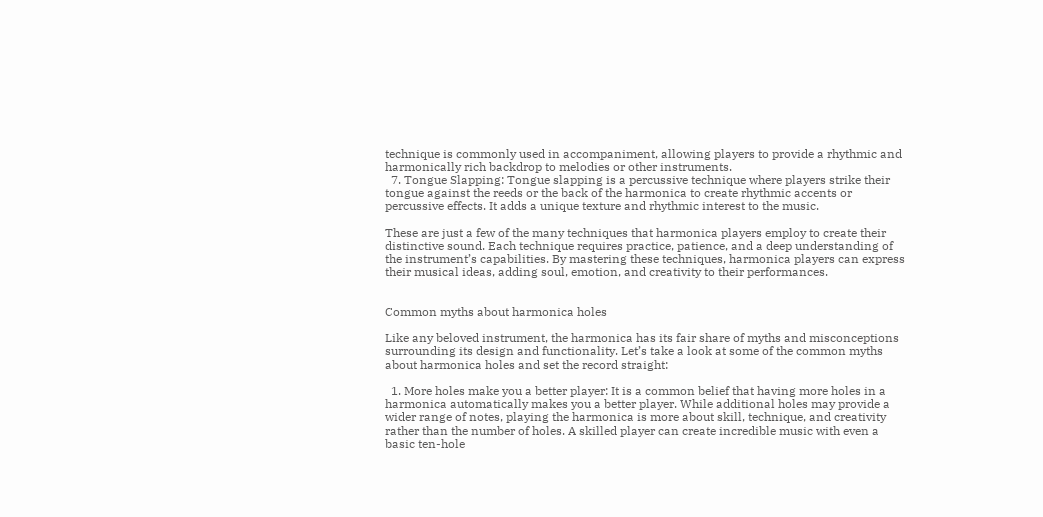technique is commonly used in accompaniment, allowing players to provide a rhythmic and harmonically rich backdrop to melodies or other instruments.
  7. Tongue Slapping: Tongue slapping is a percussive technique where players strike their tongue against the reeds or the back of the harmonica to create rhythmic accents or percussive effects. It adds a unique texture and rhythmic interest to the music.

These are just a few of the many techniques that harmonica players employ to create their distinctive sound. Each technique requires practice, patience, and a deep understanding of the instrument’s capabilities. By mastering these techniques, harmonica players can express their musical ideas, adding soul, emotion, and creativity to their performances.


Common myths about harmonica holes

Like any beloved instrument, the harmonica has its fair share of myths and misconceptions surrounding its design and functionality. Let’s take a look at some of the common myths about harmonica holes and set the record straight:

  1. More holes make you a better player: It is a common belief that having more holes in a harmonica automatically makes you a better player. While additional holes may provide a wider range of notes, playing the harmonica is more about skill, technique, and creativity rather than the number of holes. A skilled player can create incredible music with even a basic ten-hole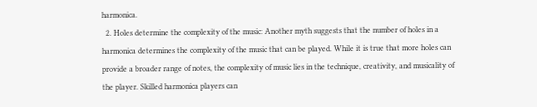harmonica.
  2. Holes determine the complexity of the music: Another myth suggests that the number of holes in a harmonica determines the complexity of the music that can be played. While it is true that more holes can provide a broader range of notes, the complexity of music lies in the technique, creativity, and musicality of the player. Skilled harmonica players can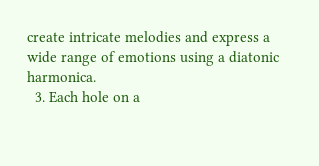create intricate melodies and express a wide range of emotions using a diatonic harmonica.
  3. Each hole on a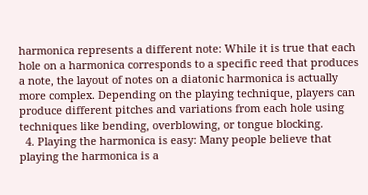harmonica represents a different note: While it is true that each hole on a harmonica corresponds to a specific reed that produces a note, the layout of notes on a diatonic harmonica is actually more complex. Depending on the playing technique, players can produce different pitches and variations from each hole using techniques like bending, overblowing, or tongue blocking.
  4. Playing the harmonica is easy: Many people believe that playing the harmonica is a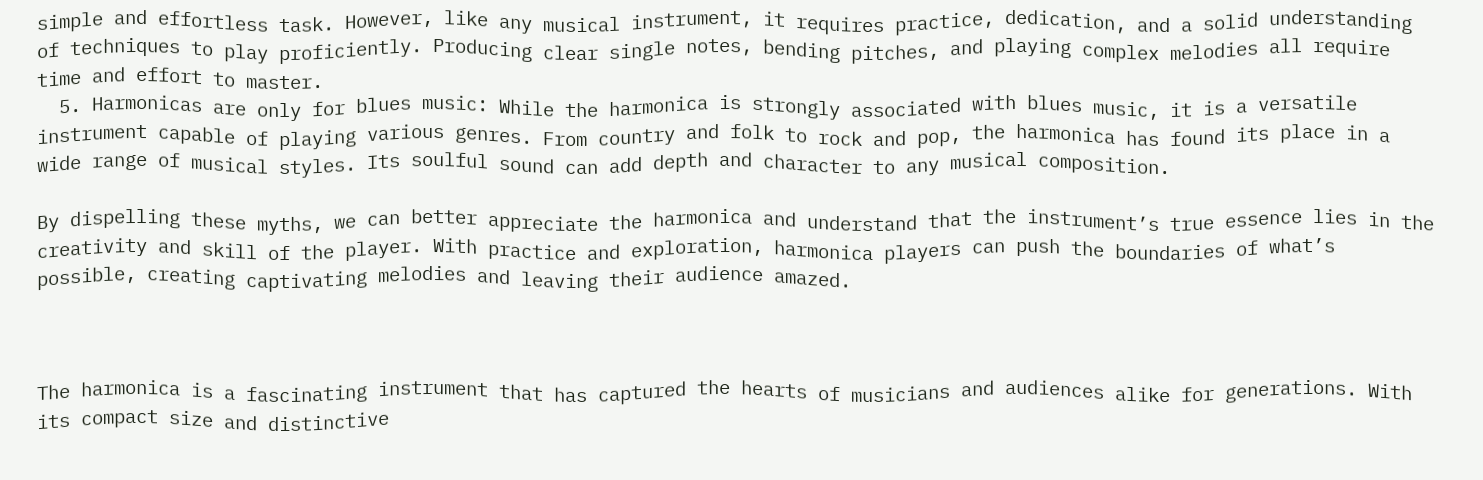simple and effortless task. However, like any musical instrument, it requires practice, dedication, and a solid understanding of techniques to play proficiently. Producing clear single notes, bending pitches, and playing complex melodies all require time and effort to master.
  5. Harmonicas are only for blues music: While the harmonica is strongly associated with blues music, it is a versatile instrument capable of playing various genres. From country and folk to rock and pop, the harmonica has found its place in a wide range of musical styles. Its soulful sound can add depth and character to any musical composition.

By dispelling these myths, we can better appreciate the harmonica and understand that the instrument’s true essence lies in the creativity and skill of the player. With practice and exploration, harmonica players can push the boundaries of what’s possible, creating captivating melodies and leaving their audience amazed.



The harmonica is a fascinating instrument that has captured the hearts of musicians and audiences alike for generations. With its compact size and distinctive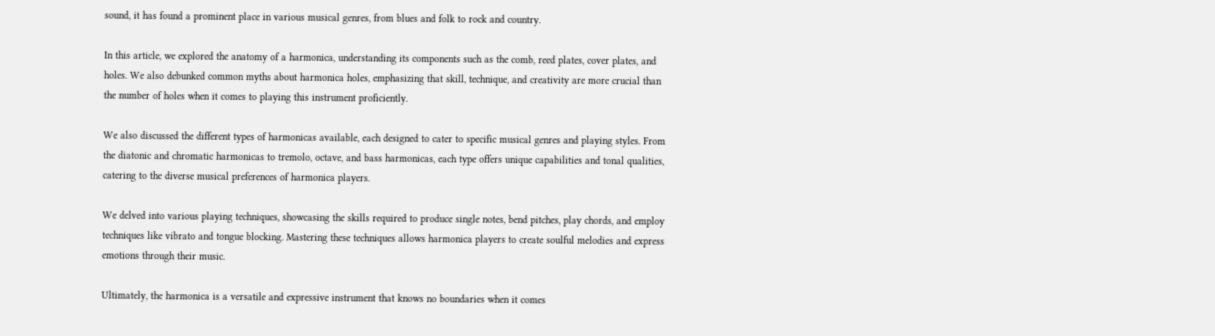sound, it has found a prominent place in various musical genres, from blues and folk to rock and country.

In this article, we explored the anatomy of a harmonica, understanding its components such as the comb, reed plates, cover plates, and holes. We also debunked common myths about harmonica holes, emphasizing that skill, technique, and creativity are more crucial than the number of holes when it comes to playing this instrument proficiently.

We also discussed the different types of harmonicas available, each designed to cater to specific musical genres and playing styles. From the diatonic and chromatic harmonicas to tremolo, octave, and bass harmonicas, each type offers unique capabilities and tonal qualities, catering to the diverse musical preferences of harmonica players.

We delved into various playing techniques, showcasing the skills required to produce single notes, bend pitches, play chords, and employ techniques like vibrato and tongue blocking. Mastering these techniques allows harmonica players to create soulful melodies and express emotions through their music.

Ultimately, the harmonica is a versatile and expressive instrument that knows no boundaries when it comes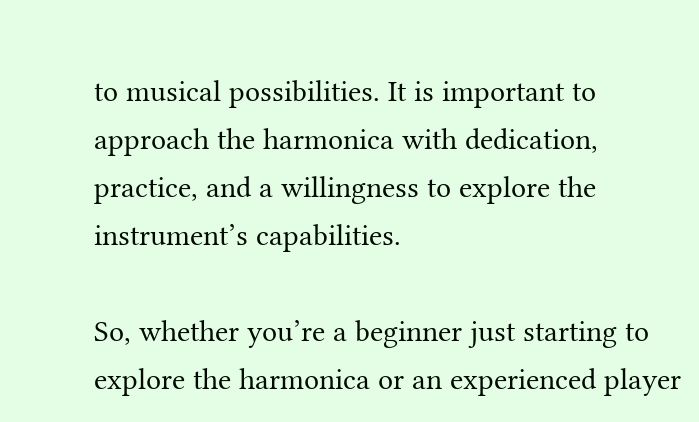to musical possibilities. It is important to approach the harmonica with dedication, practice, and a willingness to explore the instrument’s capabilities.

So, whether you’re a beginner just starting to explore the harmonica or an experienced player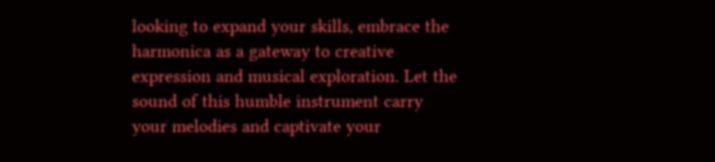looking to expand your skills, embrace the harmonica as a gateway to creative expression and musical exploration. Let the sound of this humble instrument carry your melodies and captivate your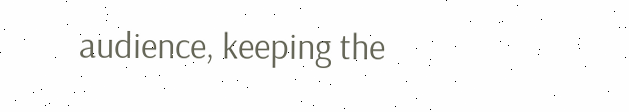audience, keeping the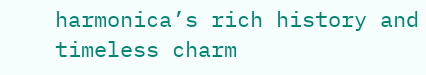harmonica’s rich history and timeless charm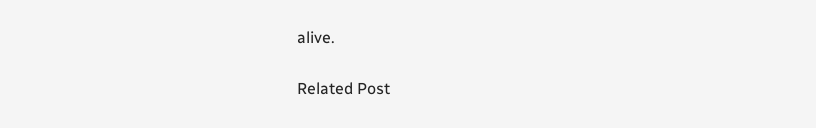alive.

Related Post